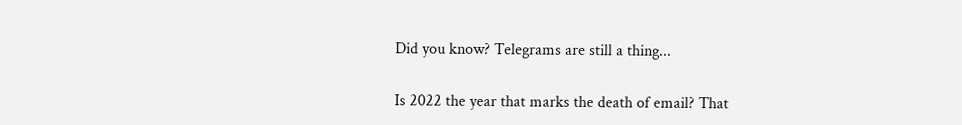Did you know? Telegrams are still a thing...

Is 2022 the year that marks the death of email? That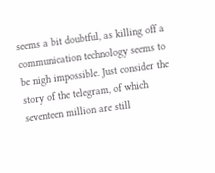seems a bit doubtful, as killing off a communication technology seems to be nigh impossible. Just consider the story of the telegram, of which seventeen million are still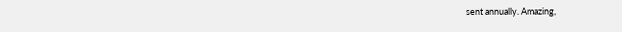sent annually. Amazing,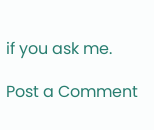if you ask me.

Post a Comment